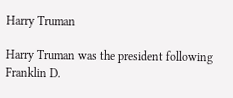Harry Truman

Harry Truman was the president following Franklin D.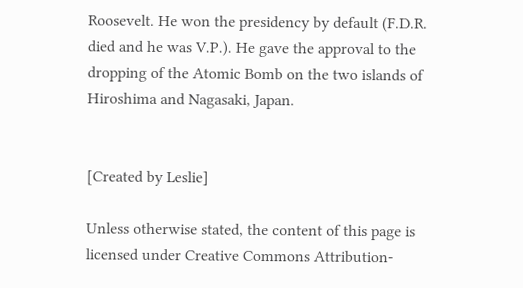Roosevelt. He won the presidency by default (F.D.R. died and he was V.P.). He gave the approval to the dropping of the Atomic Bomb on the two islands of Hiroshima and Nagasaki, Japan.


[Created by Leslie]

Unless otherwise stated, the content of this page is licensed under Creative Commons Attribution-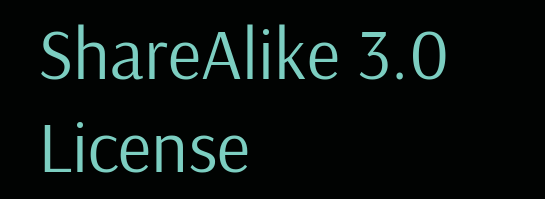ShareAlike 3.0 License